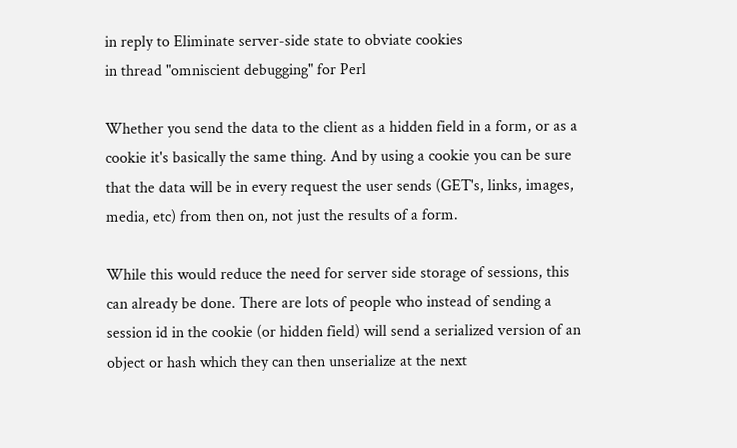in reply to Eliminate server-side state to obviate cookies
in thread "omniscient debugging" for Perl

Whether you send the data to the client as a hidden field in a form, or as a cookie it's basically the same thing. And by using a cookie you can be sure that the data will be in every request the user sends (GET's, links, images, media, etc) from then on, not just the results of a form.

While this would reduce the need for server side storage of sessions, this can already be done. There are lots of people who instead of sending a session id in the cookie (or hidden field) will send a serialized version of an object or hash which they can then unserialize at the next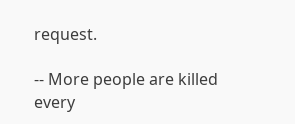request.

-- More people are killed every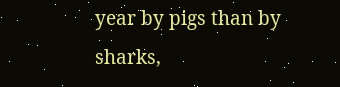year by pigs than by sharks,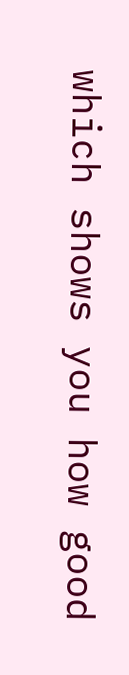which shows you how good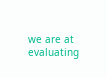we are at evaluating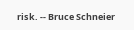risk. -- Bruce Schneier